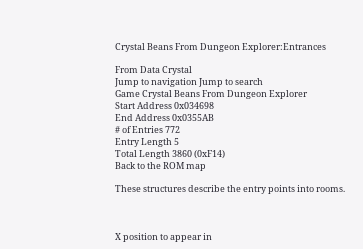Crystal Beans From Dungeon Explorer:Entrances

From Data Crystal
Jump to navigation Jump to search
Game Crystal Beans From Dungeon Explorer
Start Address 0x034698
End Address 0x0355AB
# of Entries 772
Entry Length 5
Total Length 3860 (0xF14)
Back to the ROM map

These structures describe the entry points into rooms.



X position to appear in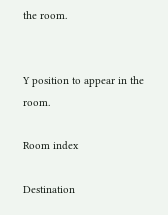the room.


Y position to appear in the room.

Room index

Destination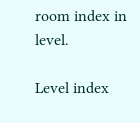room index in level.

Level index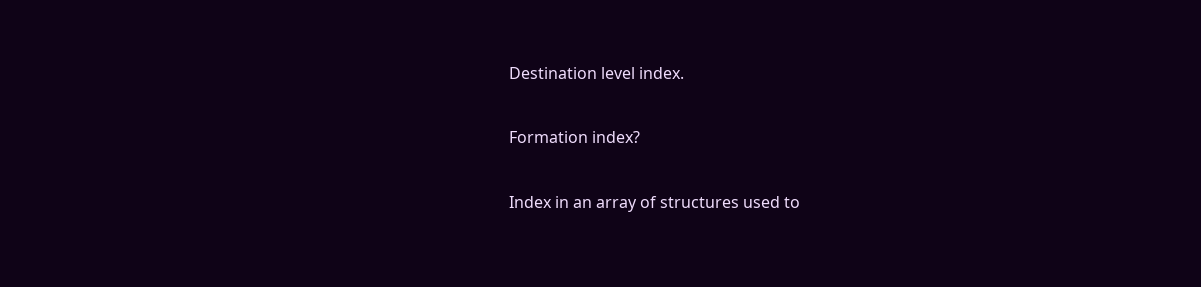Destination level index.

Formation index?

Index in an array of structures used to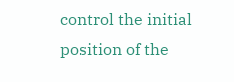control the initial position of the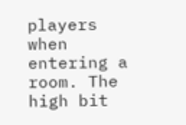players when entering a room. The high bit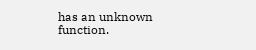has an unknown function.